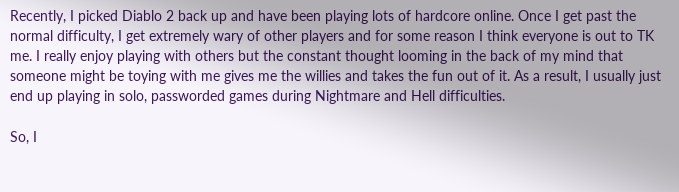Recently, I picked Diablo 2 back up and have been playing lots of hardcore online. Once I get past the normal difficulty, I get extremely wary of other players and for some reason I think everyone is out to TK me. I really enjoy playing with others but the constant thought looming in the back of my mind that someone might be toying with me gives me the willies and takes the fun out of it. As a result, I usually just end up playing in solo, passworded games during Nightmare and Hell difficulties.

So, I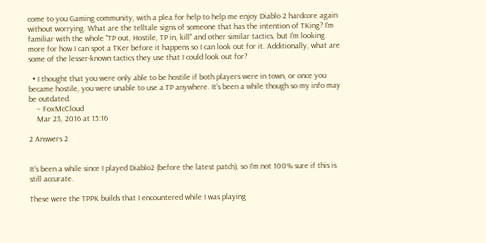come to you Gaming community, with a plea for help to help me enjoy Diablo 2 hardcore again without worrying. What are the telltale signs of someone that has the intention of TKing? I'm familiar with the whole "TP out, Hostile, TP in, kill" and other similar tactics, but I'm looking more for how I can spot a TKer before it happens so I can look out for it. Additionally, what are some of the lesser-known tactics they use that I could look out for?

  • I thought that you were only able to be hostile if both players were in town, or once you became hostile, you were unable to use a TP anywhere. It's been a while though so my info may be outdated.
    – FoxMcCloud
    Mar 23, 2016 at 15:16

2 Answers 2


It's been a while since I played Diablo2 (before the latest patch), so I'm not 100% sure if this is still accurate.

These were the TPPK builds that I encountered while I was playing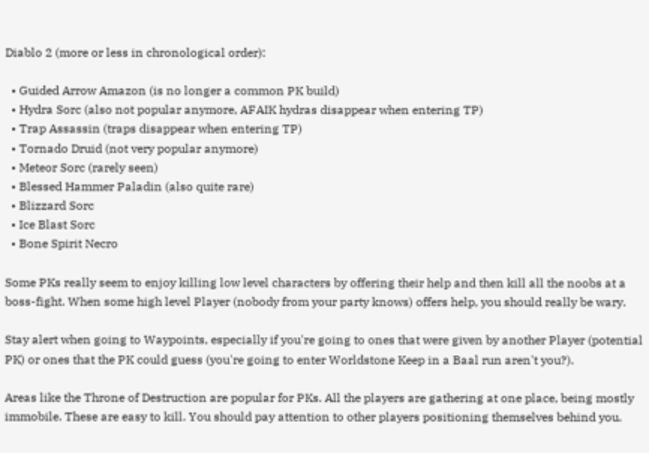Diablo 2 (more or less in chronological order):

  • Guided Arrow Amazon (is no longer a common PK build)
  • Hydra Sorc (also not popular anymore, AFAIK hydras disappear when entering TP)
  • Trap Assassin (traps disappear when entering TP)
  • Tornado Druid (not very popular anymore)
  • Meteor Sorc (rarely seen)
  • Blessed Hammer Paladin (also quite rare)
  • Blizzard Sorc
  • Ice Blast Sorc
  • Bone Spirit Necro

Some PKs really seem to enjoy killing low level characters by offering their help and then kill all the noobs at a boss-fight. When some high level Player (nobody from your party knows) offers help, you should really be wary.

Stay alert when going to Waypoints, especially if you're going to ones that were given by another Player (potential PK) or ones that the PK could guess (you're going to enter Worldstone Keep in a Baal run aren't you?).

Areas like the Throne of Destruction are popular for PKs. All the players are gathering at one place, being mostly immobile. These are easy to kill. You should pay attention to other players positioning themselves behind you.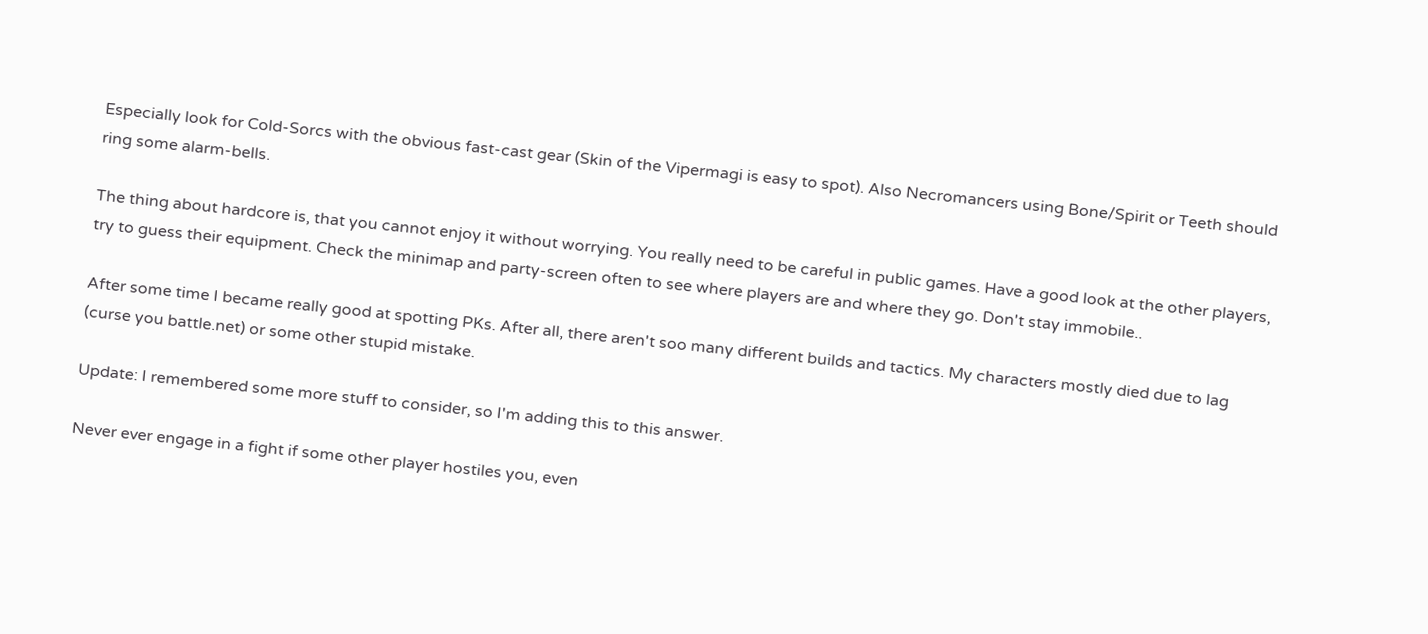Especially look for Cold-Sorcs with the obvious fast-cast gear (Skin of the Vipermagi is easy to spot). Also Necromancers using Bone/Spirit or Teeth should ring some alarm-bells.

The thing about hardcore is, that you cannot enjoy it without worrying. You really need to be careful in public games. Have a good look at the other players, try to guess their equipment. Check the minimap and party-screen often to see where players are and where they go. Don't stay immobile..

After some time I became really good at spotting PKs. After all, there aren't soo many different builds and tactics. My characters mostly died due to lag (curse you battle.net) or some other stupid mistake.

Update: I remembered some more stuff to consider, so I'm adding this to this answer.

Never ever engage in a fight if some other player hostiles you, even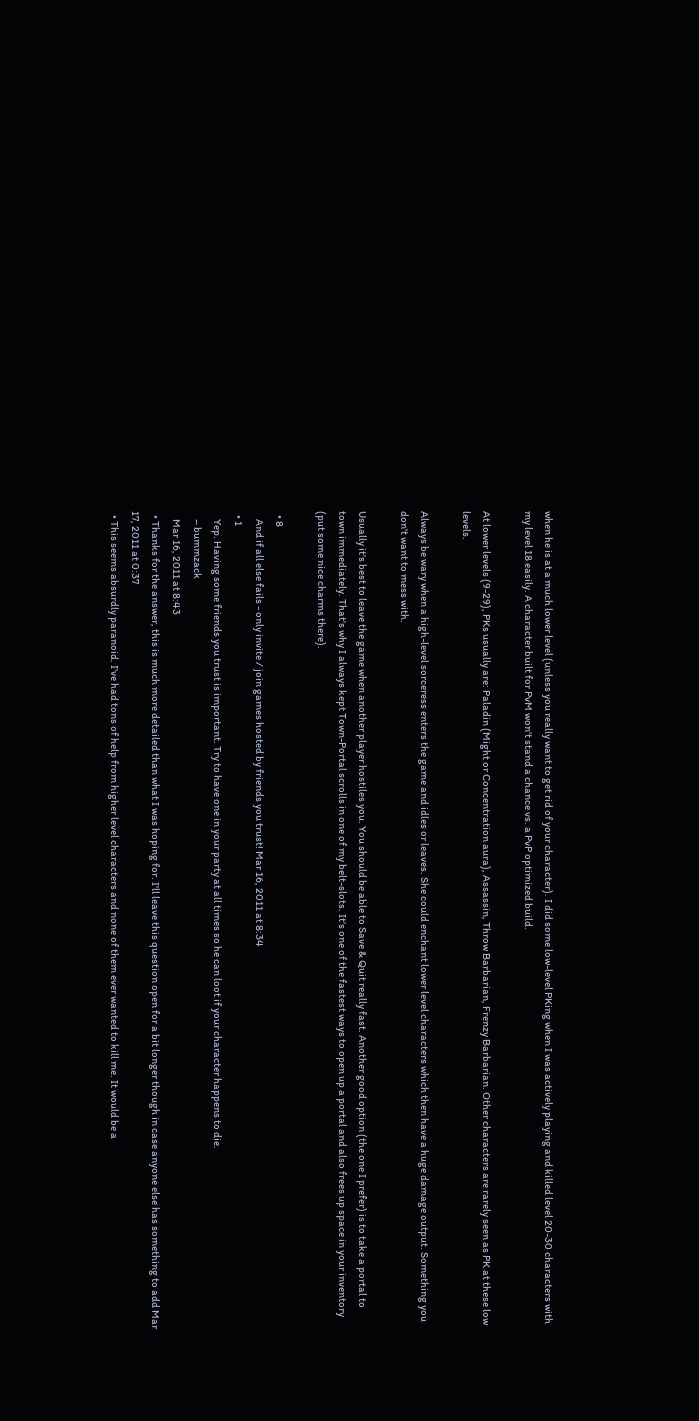when he is at a much lower level (unless you really want to get rid of your character). I did some low-level PKing when I was actively playing and killed level 20-30 characters with my level 18 easily. A character built for PvM won't stand a chance vs. a PvP optimized build.

At lower levels (9-29), PKs usually are: Paladin (Might or Concentration aura), Assassin, Throw Barbarian, Frenzy Barbarian. Other characters are rarely seen as PK at these low levels.

Always be wary when a high-level sorceress enters the game and idles or leaves. She could enchant lower level characters which then have a huge damage output. Something you don't want to mess with.

Usually it's best to leave the game when another player hostiles you. You should be able to Save & Quit really fast. Another good option (the one I prefer) is to take a portal to town immediately. That's why I always kept Town-Portal scrolls in one of my belt-slots. It's one of the fastest ways to open up a portal and also frees up space in your inventory (put some nice charms there).

  • 8
    And if all else fails - only invite / join games hosted by friends you trust! Mar 16, 2011 at 8:34
  • 1
    Yep. Having some friends you trust is important. Try to have one in your party at all times so he can loot if your character happens to die.
    – bummzack
    Mar 16, 2011 at 8:43
  • Thanks for the answer, this is much more detailed than what I was hoping for. I'll leave this question open for a bit longer though in case anyone else has something to add Mar 17, 2011 at 0:37
  • This seems absurdly paranoid. I've had tons of help from higher level characters and none of them ever wanted to kill me. It would be a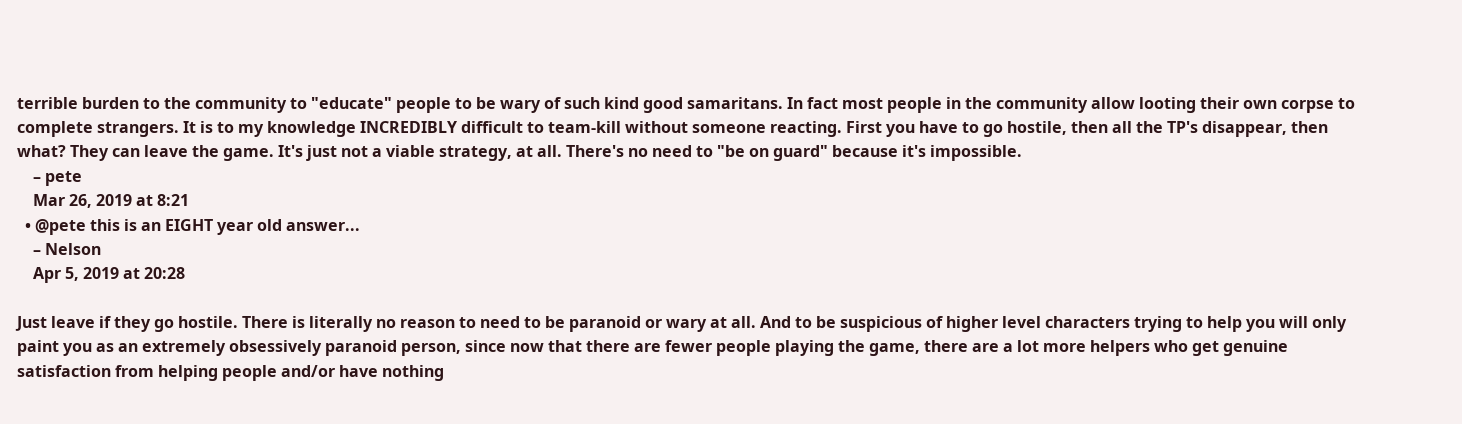terrible burden to the community to "educate" people to be wary of such kind good samaritans. In fact most people in the community allow looting their own corpse to complete strangers. It is to my knowledge INCREDIBLY difficult to team-kill without someone reacting. First you have to go hostile, then all the TP's disappear, then what? They can leave the game. It's just not a viable strategy, at all. There's no need to "be on guard" because it's impossible.
    – pete
    Mar 26, 2019 at 8:21
  • @pete this is an EIGHT year old answer...
    – Nelson
    Apr 5, 2019 at 20:28

Just leave if they go hostile. There is literally no reason to need to be paranoid or wary at all. And to be suspicious of higher level characters trying to help you will only paint you as an extremely obsessively paranoid person, since now that there are fewer people playing the game, there are a lot more helpers who get genuine satisfaction from helping people and/or have nothing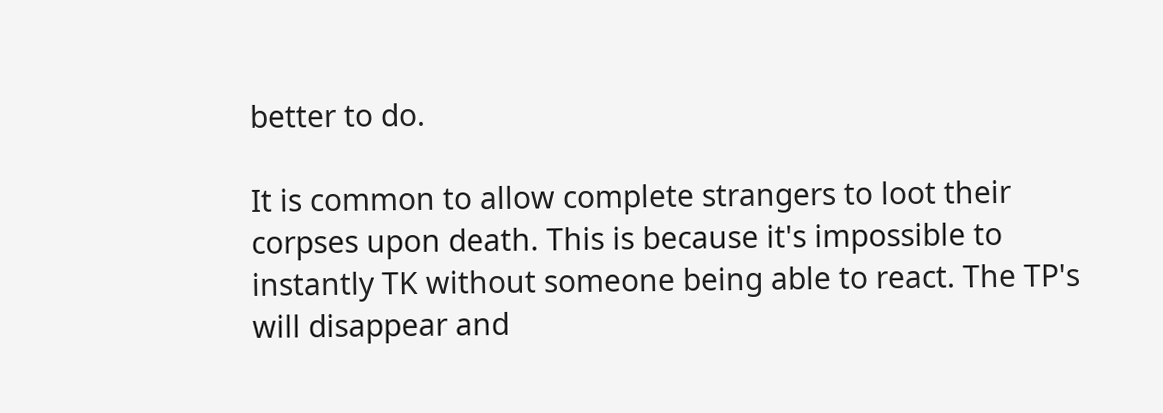better to do.

It is common to allow complete strangers to loot their corpses upon death. This is because it's impossible to instantly TK without someone being able to react. The TP's will disappear and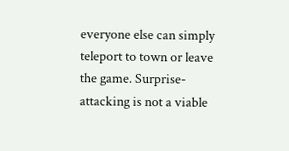everyone else can simply teleport to town or leave the game. Surprise-attacking is not a viable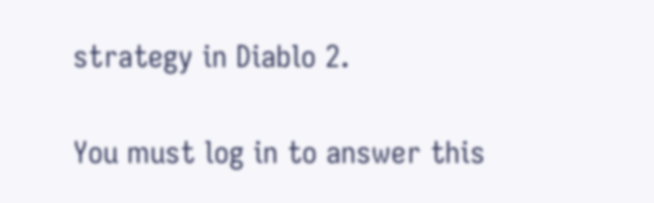strategy in Diablo 2.

You must log in to answer this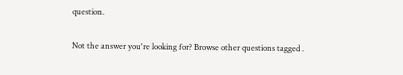question.

Not the answer you're looking for? Browse other questions tagged .